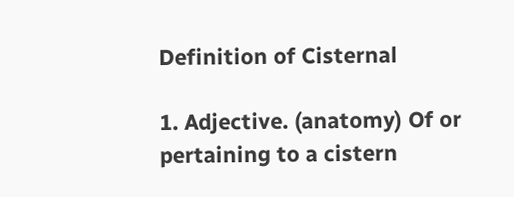Definition of Cisternal

1. Adjective. (anatomy) Of or pertaining to a cistern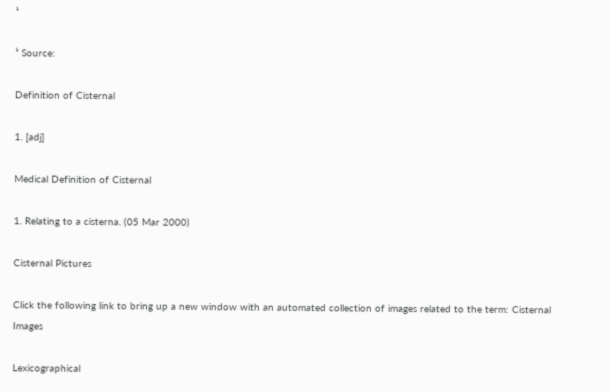¹

¹ Source:

Definition of Cisternal

1. [adj]

Medical Definition of Cisternal

1. Relating to a cisterna. (05 Mar 2000)

Cisternal Pictures

Click the following link to bring up a new window with an automated collection of images related to the term: Cisternal Images

Lexicographical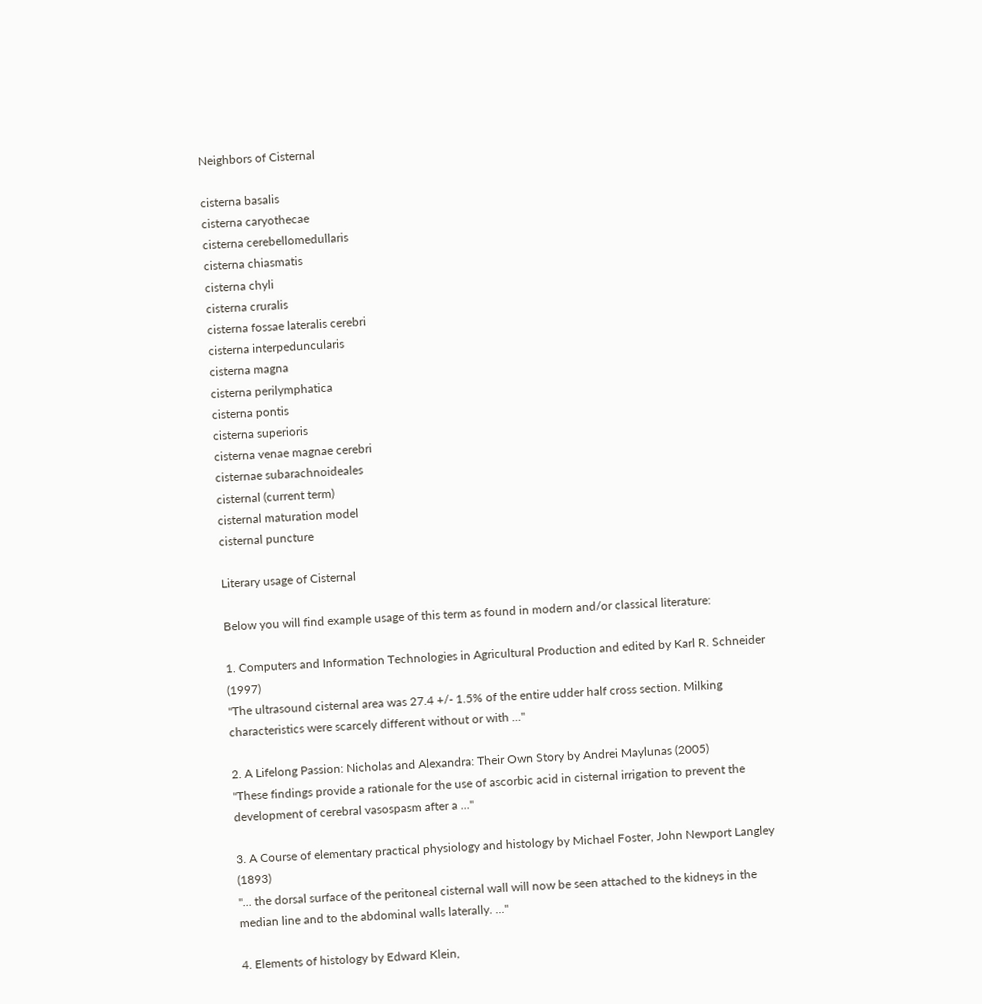Neighbors of Cisternal

cisterna basalis
cisterna caryothecae
cisterna cerebellomedullaris
cisterna chiasmatis
cisterna chyli
cisterna cruralis
cisterna fossae lateralis cerebri
cisterna interpeduncularis
cisterna magna
cisterna perilymphatica
cisterna pontis
cisterna superioris
cisterna venae magnae cerebri
cisternae subarachnoideales
cisternal (current term)
cisternal maturation model
cisternal puncture

Literary usage of Cisternal

Below you will find example usage of this term as found in modern and/or classical literature:

1. Computers and Information Technologies in Agricultural Production and edited by Karl R. Schneider (1997)
"The ultrasound cisternal area was 27.4 +/- 1.5% of the entire udder half cross section. Milking characteristics were scarcely different without or with ..."

2. A Lifelong Passion: Nicholas and Alexandra: Their Own Story by Andrei Maylunas (2005)
"These findings provide a rationale for the use of ascorbic acid in cisternal irrigation to prevent the development of cerebral vasospasm after a ..."

3. A Course of elementary practical physiology and histology by Michael Foster, John Newport Langley (1893)
"... the dorsal surface of the peritoneal cisternal wall will now be seen attached to the kidneys in the median line and to the abdominal walls laterally. ..."

4. Elements of histology by Edward Klein,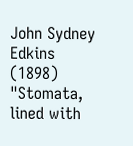John Sydney Edkins (1898)
"Stomata, lined with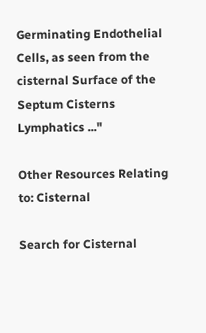Germinating Endothelial Cells, as seen from the cisternal Surface of the Septum Cisterns Lymphatics ..."

Other Resources Relating to: Cisternal

Search for Cisternal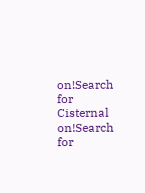on!Search for Cisternal on!Search for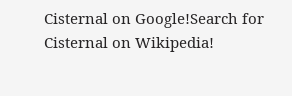Cisternal on Google!Search for Cisternal on Wikipedia!